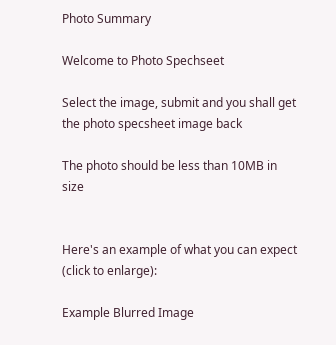Photo Summary

Welcome to Photo Spechseet

Select the image, submit and you shall get the photo specsheet image back

The photo should be less than 10MB in size


Here's an example of what you can expect (click to enlarge):

Example Blurred Image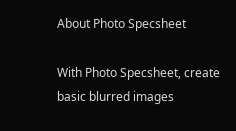About Photo Specsheet

With Photo Specsheet, create basic blurred images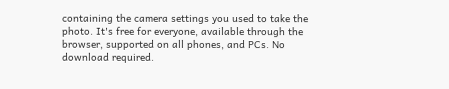containing the camera settings you used to take the photo. It's free for everyone, available through the browser, supported on all phones, and PCs. No download required.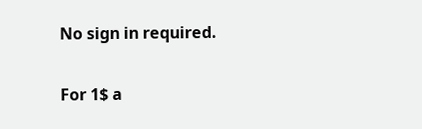No sign in required.

For 1$ a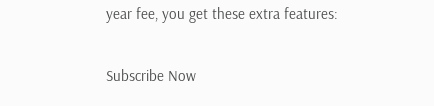year fee, you get these extra features:

Subscribe Now